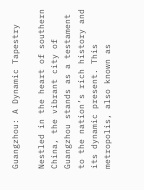Guangzhou: A Dynamic Tapestry

Nestled in the heart of southern China, the vibrant city of Guangzhou stands as a testament to the nation’s rich history and its dynamic present. This metropolis, also known as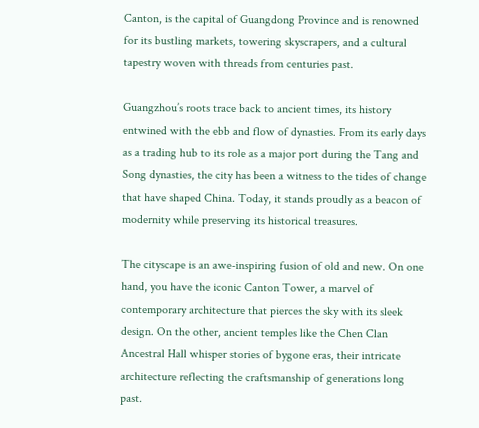Canton, is the capital of Guangdong Province and is renowned for its bustling markets, towering skyscrapers, and a cultural tapestry woven with threads from centuries past.

Guangzhou’s roots trace back to ancient times, its history entwined with the ebb and flow of dynasties. From its early days as a trading hub to its role as a major port during the Tang and Song dynasties, the city has been a witness to the tides of change that have shaped China. Today, it stands proudly as a beacon of modernity while preserving its historical treasures.

The cityscape is an awe-inspiring fusion of old and new. On one hand, you have the iconic Canton Tower, a marvel of contemporary architecture that pierces the sky with its sleek design. On the other, ancient temples like the Chen Clan Ancestral Hall whisper stories of bygone eras, their intricate architecture reflecting the craftsmanship of generations long past.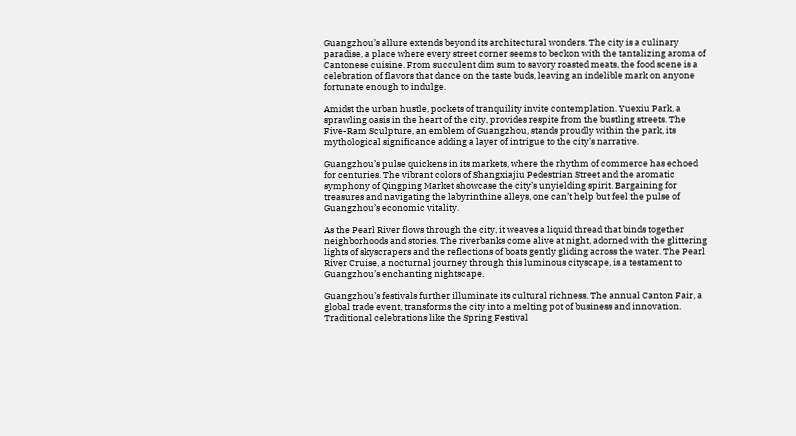Guangzhou’s allure extends beyond its architectural wonders. The city is a culinary paradise, a place where every street corner seems to beckon with the tantalizing aroma of Cantonese cuisine. From succulent dim sum to savory roasted meats, the food scene is a celebration of flavors that dance on the taste buds, leaving an indelible mark on anyone fortunate enough to indulge.

Amidst the urban hustle, pockets of tranquility invite contemplation. Yuexiu Park, a sprawling oasis in the heart of the city, provides respite from the bustling streets. The Five-Ram Sculpture, an emblem of Guangzhou, stands proudly within the park, its mythological significance adding a layer of intrigue to the city’s narrative.

Guangzhou’s pulse quickens in its markets, where the rhythm of commerce has echoed for centuries. The vibrant colors of Shangxiajiu Pedestrian Street and the aromatic symphony of Qingping Market showcase the city’s unyielding spirit. Bargaining for treasures and navigating the labyrinthine alleys, one can’t help but feel the pulse of Guangzhou’s economic vitality.

As the Pearl River flows through the city, it weaves a liquid thread that binds together neighborhoods and stories. The riverbanks come alive at night, adorned with the glittering lights of skyscrapers and the reflections of boats gently gliding across the water. The Pearl River Cruise, a nocturnal journey through this luminous cityscape, is a testament to Guangzhou’s enchanting nightscape.

Guangzhou’s festivals further illuminate its cultural richness. The annual Canton Fair, a global trade event, transforms the city into a melting pot of business and innovation. Traditional celebrations like the Spring Festival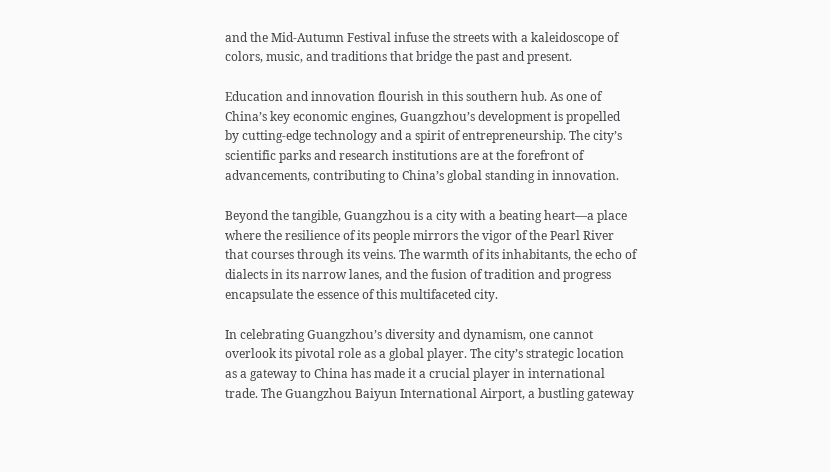and the Mid-Autumn Festival infuse the streets with a kaleidoscope of colors, music, and traditions that bridge the past and present.

Education and innovation flourish in this southern hub. As one of China’s key economic engines, Guangzhou’s development is propelled by cutting-edge technology and a spirit of entrepreneurship. The city’s scientific parks and research institutions are at the forefront of advancements, contributing to China’s global standing in innovation.

Beyond the tangible, Guangzhou is a city with a beating heart—a place where the resilience of its people mirrors the vigor of the Pearl River that courses through its veins. The warmth of its inhabitants, the echo of dialects in its narrow lanes, and the fusion of tradition and progress encapsulate the essence of this multifaceted city.

In celebrating Guangzhou’s diversity and dynamism, one cannot overlook its pivotal role as a global player. The city’s strategic location as a gateway to China has made it a crucial player in international trade. The Guangzhou Baiyun International Airport, a bustling gateway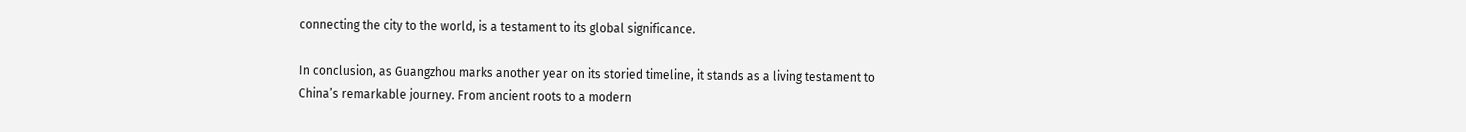connecting the city to the world, is a testament to its global significance.

In conclusion, as Guangzhou marks another year on its storied timeline, it stands as a living testament to China’s remarkable journey. From ancient roots to a modern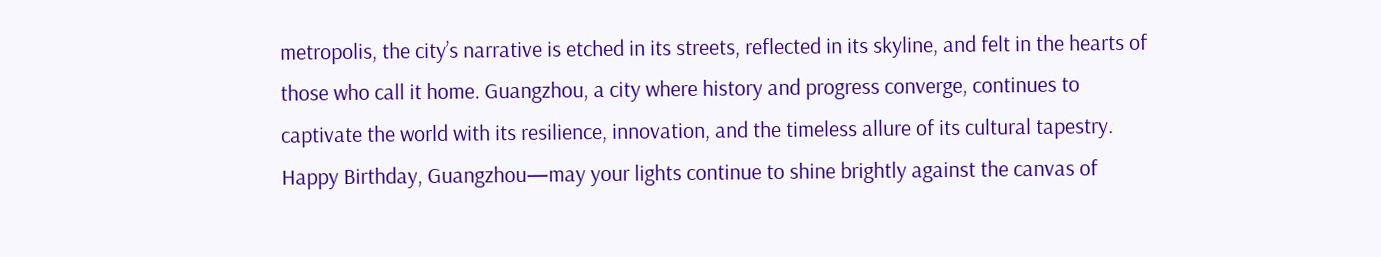metropolis, the city’s narrative is etched in its streets, reflected in its skyline, and felt in the hearts of those who call it home. Guangzhou, a city where history and progress converge, continues to captivate the world with its resilience, innovation, and the timeless allure of its cultural tapestry. Happy Birthday, Guangzhou—may your lights continue to shine brightly against the canvas of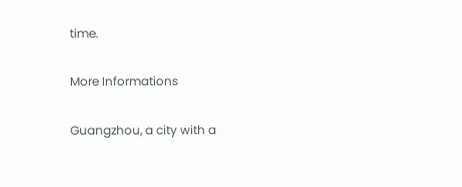time.

More Informations

Guangzhou, a city with a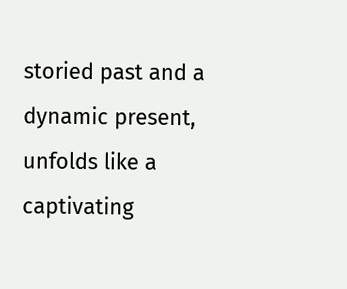storied past and a dynamic present, unfolds like a captivating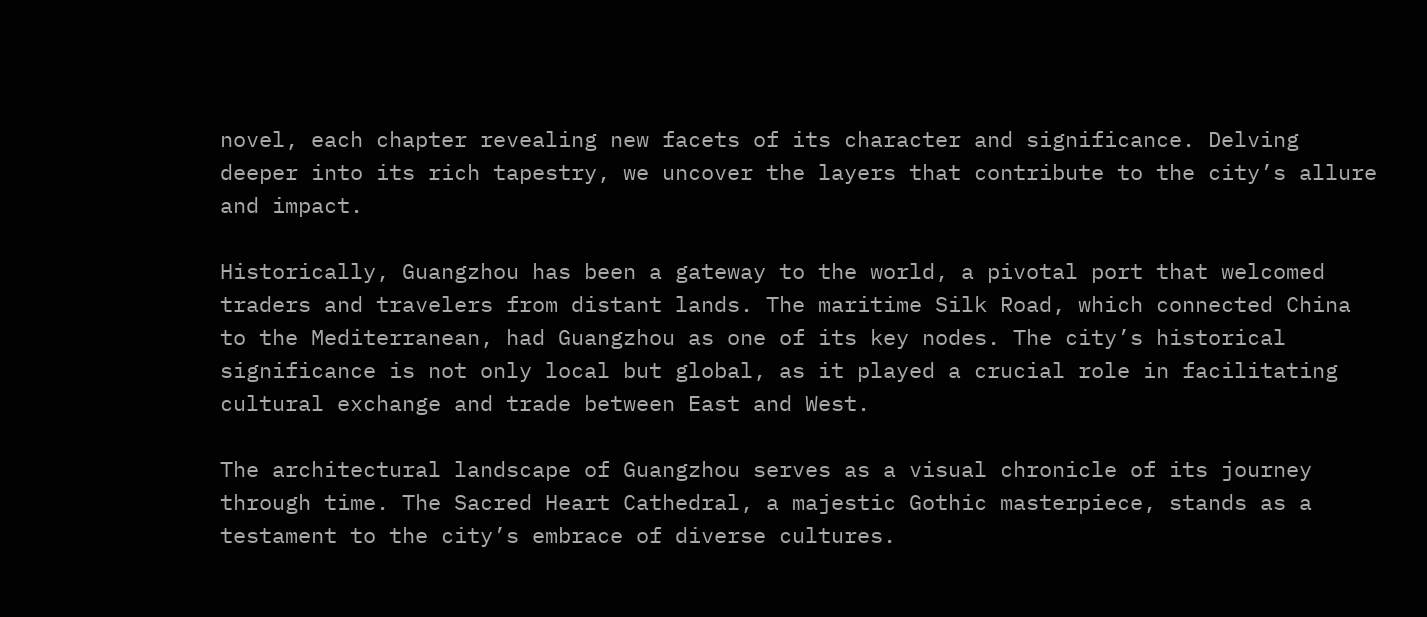novel, each chapter revealing new facets of its character and significance. Delving deeper into its rich tapestry, we uncover the layers that contribute to the city’s allure and impact.

Historically, Guangzhou has been a gateway to the world, a pivotal port that welcomed traders and travelers from distant lands. The maritime Silk Road, which connected China to the Mediterranean, had Guangzhou as one of its key nodes. The city’s historical significance is not only local but global, as it played a crucial role in facilitating cultural exchange and trade between East and West.

The architectural landscape of Guangzhou serves as a visual chronicle of its journey through time. The Sacred Heart Cathedral, a majestic Gothic masterpiece, stands as a testament to the city’s embrace of diverse cultures.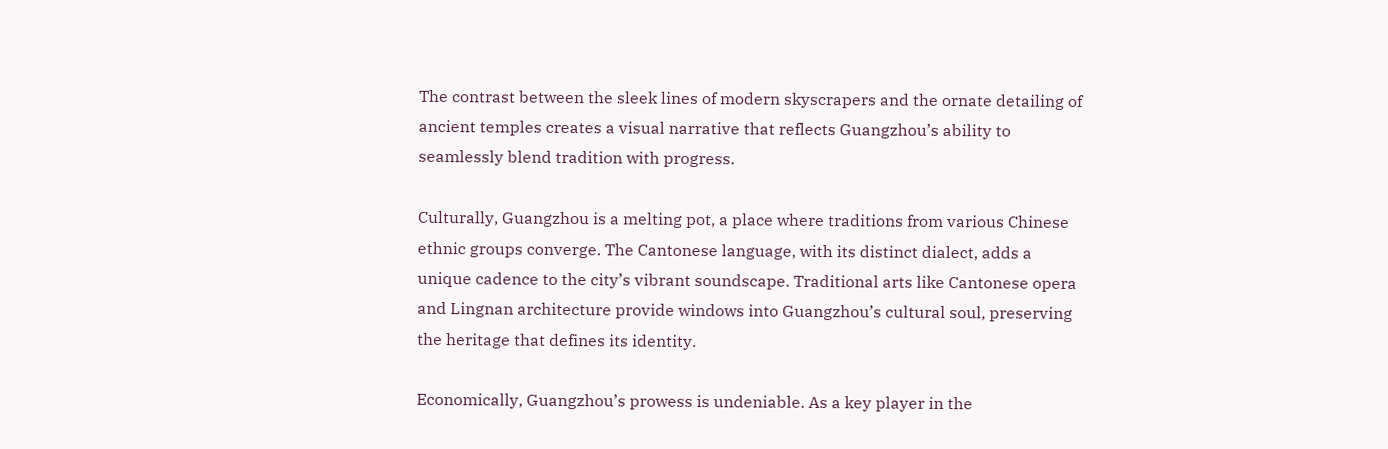The contrast between the sleek lines of modern skyscrapers and the ornate detailing of ancient temples creates a visual narrative that reflects Guangzhou’s ability to seamlessly blend tradition with progress.

Culturally, Guangzhou is a melting pot, a place where traditions from various Chinese ethnic groups converge. The Cantonese language, with its distinct dialect, adds a unique cadence to the city’s vibrant soundscape. Traditional arts like Cantonese opera and Lingnan architecture provide windows into Guangzhou’s cultural soul, preserving the heritage that defines its identity.

Economically, Guangzhou’s prowess is undeniable. As a key player in the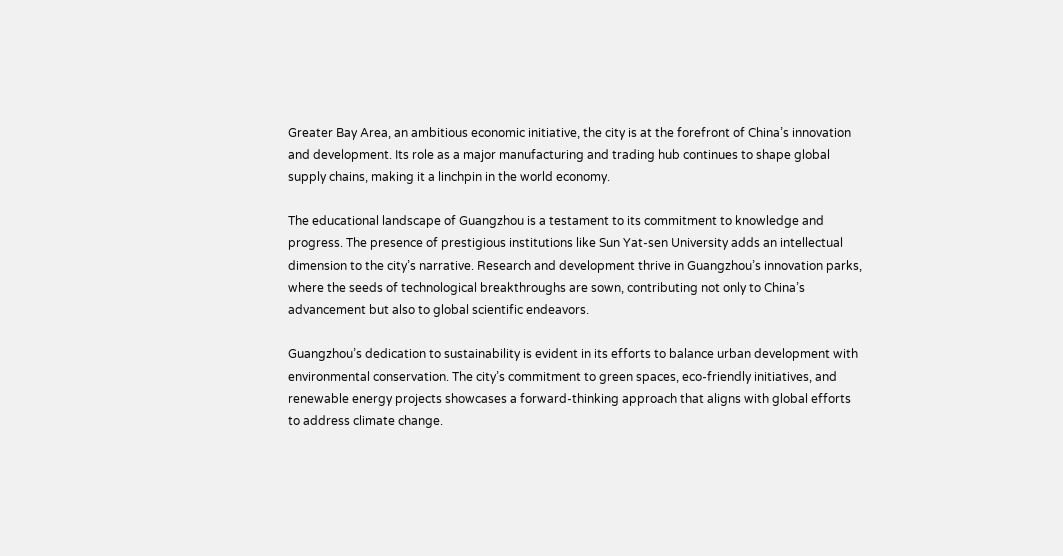Greater Bay Area, an ambitious economic initiative, the city is at the forefront of China’s innovation and development. Its role as a major manufacturing and trading hub continues to shape global supply chains, making it a linchpin in the world economy.

The educational landscape of Guangzhou is a testament to its commitment to knowledge and progress. The presence of prestigious institutions like Sun Yat-sen University adds an intellectual dimension to the city’s narrative. Research and development thrive in Guangzhou’s innovation parks, where the seeds of technological breakthroughs are sown, contributing not only to China’s advancement but also to global scientific endeavors.

Guangzhou’s dedication to sustainability is evident in its efforts to balance urban development with environmental conservation. The city’s commitment to green spaces, eco-friendly initiatives, and renewable energy projects showcases a forward-thinking approach that aligns with global efforts to address climate change.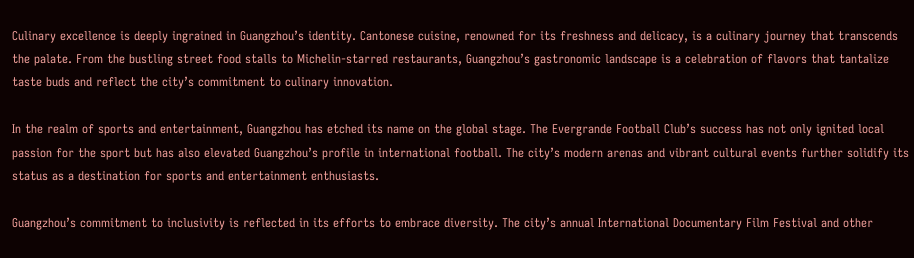Culinary excellence is deeply ingrained in Guangzhou’s identity. Cantonese cuisine, renowned for its freshness and delicacy, is a culinary journey that transcends the palate. From the bustling street food stalls to Michelin-starred restaurants, Guangzhou’s gastronomic landscape is a celebration of flavors that tantalize taste buds and reflect the city’s commitment to culinary innovation.

In the realm of sports and entertainment, Guangzhou has etched its name on the global stage. The Evergrande Football Club’s success has not only ignited local passion for the sport but has also elevated Guangzhou’s profile in international football. The city’s modern arenas and vibrant cultural events further solidify its status as a destination for sports and entertainment enthusiasts.

Guangzhou’s commitment to inclusivity is reflected in its efforts to embrace diversity. The city’s annual International Documentary Film Festival and other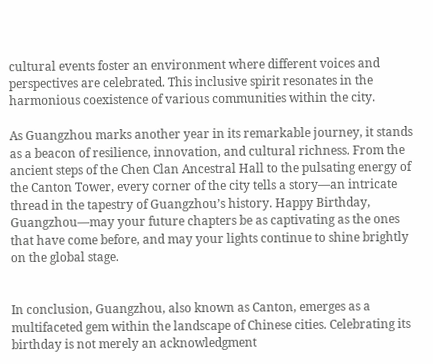cultural events foster an environment where different voices and perspectives are celebrated. This inclusive spirit resonates in the harmonious coexistence of various communities within the city.

As Guangzhou marks another year in its remarkable journey, it stands as a beacon of resilience, innovation, and cultural richness. From the ancient steps of the Chen Clan Ancestral Hall to the pulsating energy of the Canton Tower, every corner of the city tells a story—an intricate thread in the tapestry of Guangzhou’s history. Happy Birthday, Guangzhou—may your future chapters be as captivating as the ones that have come before, and may your lights continue to shine brightly on the global stage.


In conclusion, Guangzhou, also known as Canton, emerges as a multifaceted gem within the landscape of Chinese cities. Celebrating its birthday is not merely an acknowledgment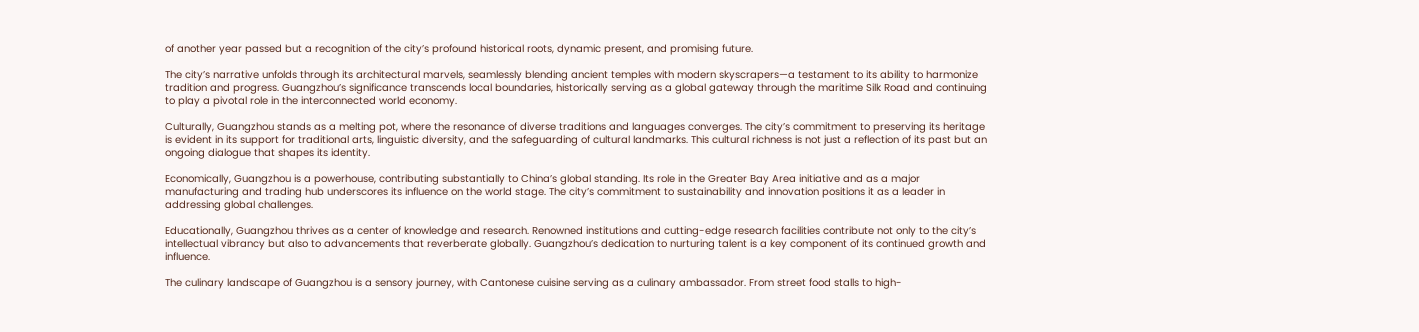of another year passed but a recognition of the city’s profound historical roots, dynamic present, and promising future.

The city’s narrative unfolds through its architectural marvels, seamlessly blending ancient temples with modern skyscrapers—a testament to its ability to harmonize tradition and progress. Guangzhou’s significance transcends local boundaries, historically serving as a global gateway through the maritime Silk Road and continuing to play a pivotal role in the interconnected world economy.

Culturally, Guangzhou stands as a melting pot, where the resonance of diverse traditions and languages converges. The city’s commitment to preserving its heritage is evident in its support for traditional arts, linguistic diversity, and the safeguarding of cultural landmarks. This cultural richness is not just a reflection of its past but an ongoing dialogue that shapes its identity.

Economically, Guangzhou is a powerhouse, contributing substantially to China’s global standing. Its role in the Greater Bay Area initiative and as a major manufacturing and trading hub underscores its influence on the world stage. The city’s commitment to sustainability and innovation positions it as a leader in addressing global challenges.

Educationally, Guangzhou thrives as a center of knowledge and research. Renowned institutions and cutting-edge research facilities contribute not only to the city’s intellectual vibrancy but also to advancements that reverberate globally. Guangzhou’s dedication to nurturing talent is a key component of its continued growth and influence.

The culinary landscape of Guangzhou is a sensory journey, with Cantonese cuisine serving as a culinary ambassador. From street food stalls to high-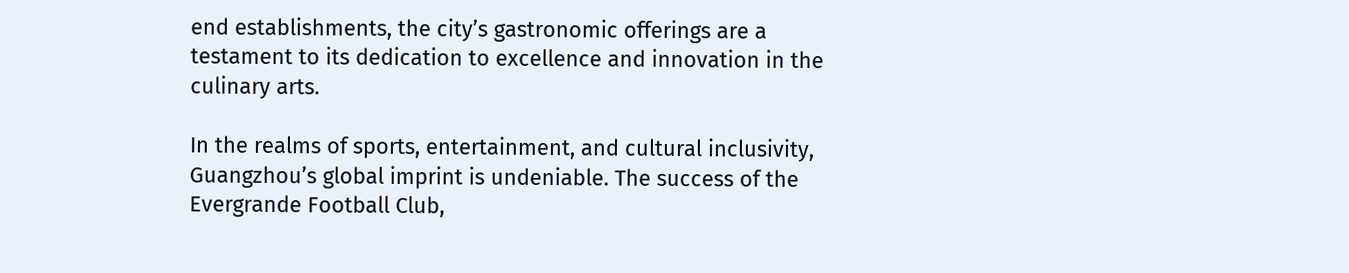end establishments, the city’s gastronomic offerings are a testament to its dedication to excellence and innovation in the culinary arts.

In the realms of sports, entertainment, and cultural inclusivity, Guangzhou’s global imprint is undeniable. The success of the Evergrande Football Club,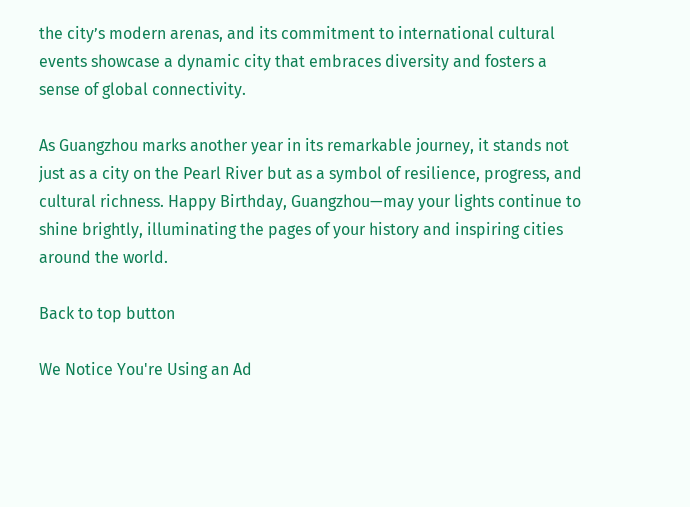the city’s modern arenas, and its commitment to international cultural events showcase a dynamic city that embraces diversity and fosters a sense of global connectivity.

As Guangzhou marks another year in its remarkable journey, it stands not just as a city on the Pearl River but as a symbol of resilience, progress, and cultural richness. Happy Birthday, Guangzhou—may your lights continue to shine brightly, illuminating the pages of your history and inspiring cities around the world.

Back to top button

We Notice You're Using an Ad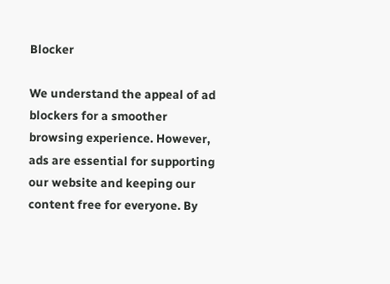Blocker

We understand the appeal of ad blockers for a smoother browsing experience. However, ads are essential for supporting our website and keeping our content free for everyone. By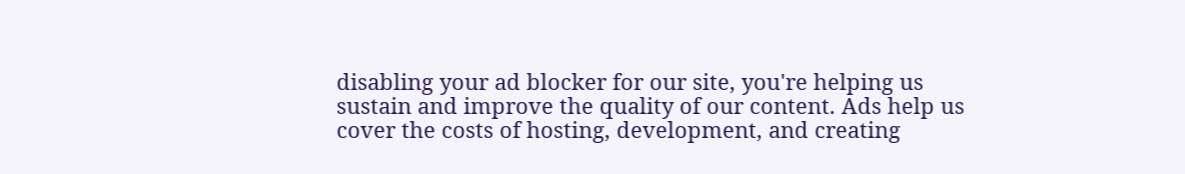disabling your ad blocker for our site, you're helping us sustain and improve the quality of our content. Ads help us cover the costs of hosting, development, and creating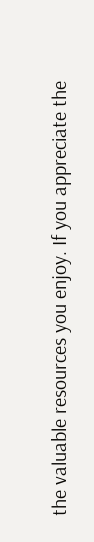the valuable resources you enjoy. If you appreciate the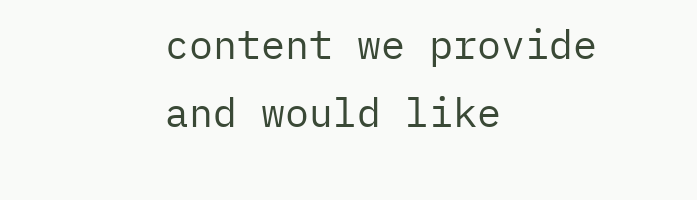content we provide and would like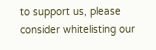to support us, please consider whitelisting our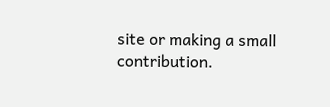site or making a small contribution.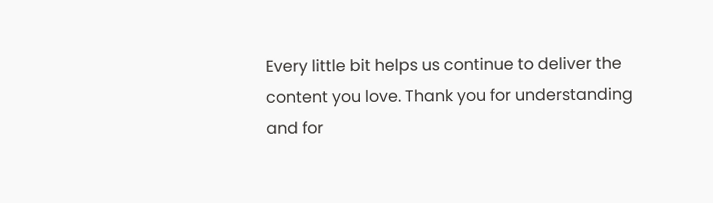Every little bit helps us continue to deliver the content you love. Thank you for understanding and for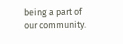being a part of our community.